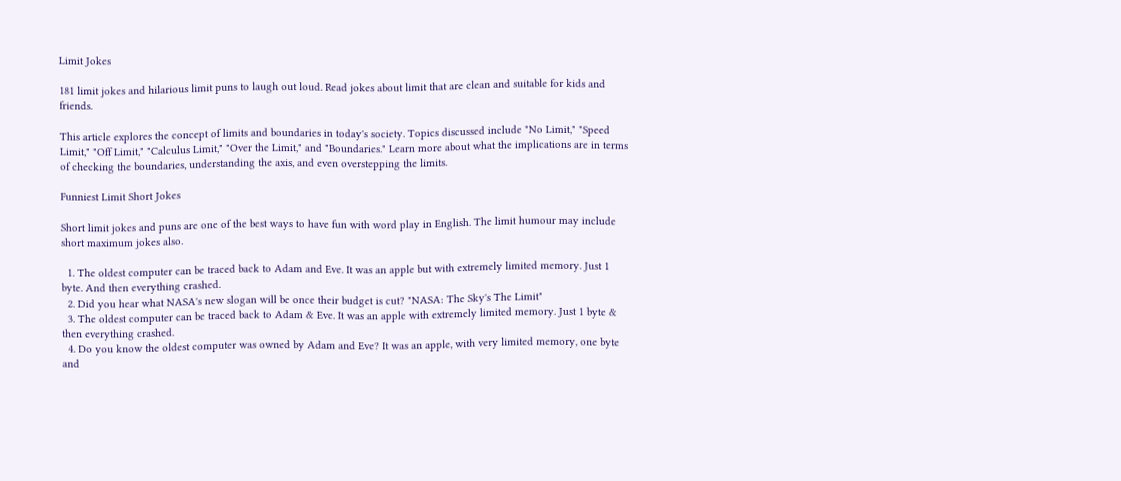Limit Jokes

181 limit jokes and hilarious limit puns to laugh out loud. Read jokes about limit that are clean and suitable for kids and friends.

This article explores the concept of limits and boundaries in today's society. Topics discussed include "No Limit," "Speed Limit," "Off Limit," "Calculus Limit," "Over the Limit," and "Boundaries." Learn more about what the implications are in terms of checking the boundaries, understanding the axis, and even overstepping the limits.

Funniest Limit Short Jokes

Short limit jokes and puns are one of the best ways to have fun with word play in English. The limit humour may include short maximum jokes also.

  1. The oldest computer can be traced back to Adam and Eve. It was an apple but with extremely limited memory. Just 1 byte. And then everything crashed.
  2. Did you hear what NASA's new slogan will be once their budget is cut? "NASA: The Sky's The Limit"
  3. The oldest computer can be traced back to Adam & Eve. It was an apple with extremely limited memory. Just 1 byte & then everything crashed.
  4. Do you know the oldest computer was owned by Adam and Eve? It was an apple, with very limited memory, one byte and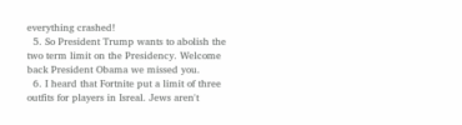everything crashed!
  5. So President Trump wants to abolish the two term limit on the Presidency. Welcome back President Obama we missed you.
  6. I heard that Fortnite put a limit of three outfits for players in Isreal. Jews aren't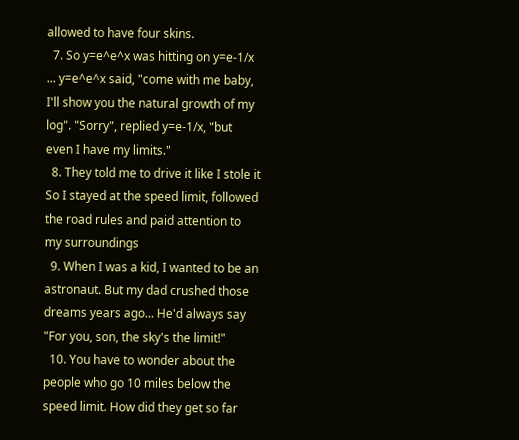allowed to have four skins.
  7. So y=e^e^x was hitting on y=e-1/x ... y=e^e^x said, "come with me baby, I'll show you the natural growth of my log". "Sorry", replied y=e-1/x, "but even I have my limits."
  8. They told me to drive it like I stole it So I stayed at the speed limit, followed the road rules and paid attention to my surroundings
  9. When I was a kid, I wanted to be an astronaut. But my dad crushed those dreams years ago... He'd always say "For you, son, the sky's the limit!"
  10. You have to wonder about the people who go 10 miles below the speed limit. How did they get so far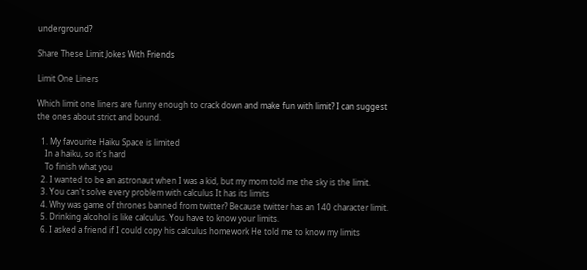underground?

Share These Limit Jokes With Friends

Limit One Liners

Which limit one liners are funny enough to crack down and make fun with limit? I can suggest the ones about strict and bound.

  1. My favourite Haiku Space is limited
    In a haiku, so it's hard
    To finish what you
  2. I wanted to be an astronaut when I was a kid, but my mom told me the sky is the limit.
  3. You can't solve every problem with calculus It has its limits
  4. Why was game of thrones banned from twitter? Because twitter has an 140 character limit.
  5. Drinking alcohol is like calculus. You have to know your limits.
  6. I asked a friend if I could copy his calculus homework He told me to know my limits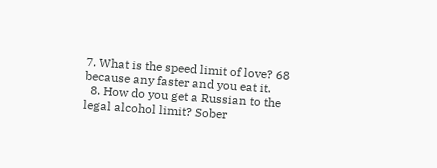7. What is the speed limit of love? 68 because any faster and you eat it.
  8. How do you get a Russian to the legal alcohol limit? Sober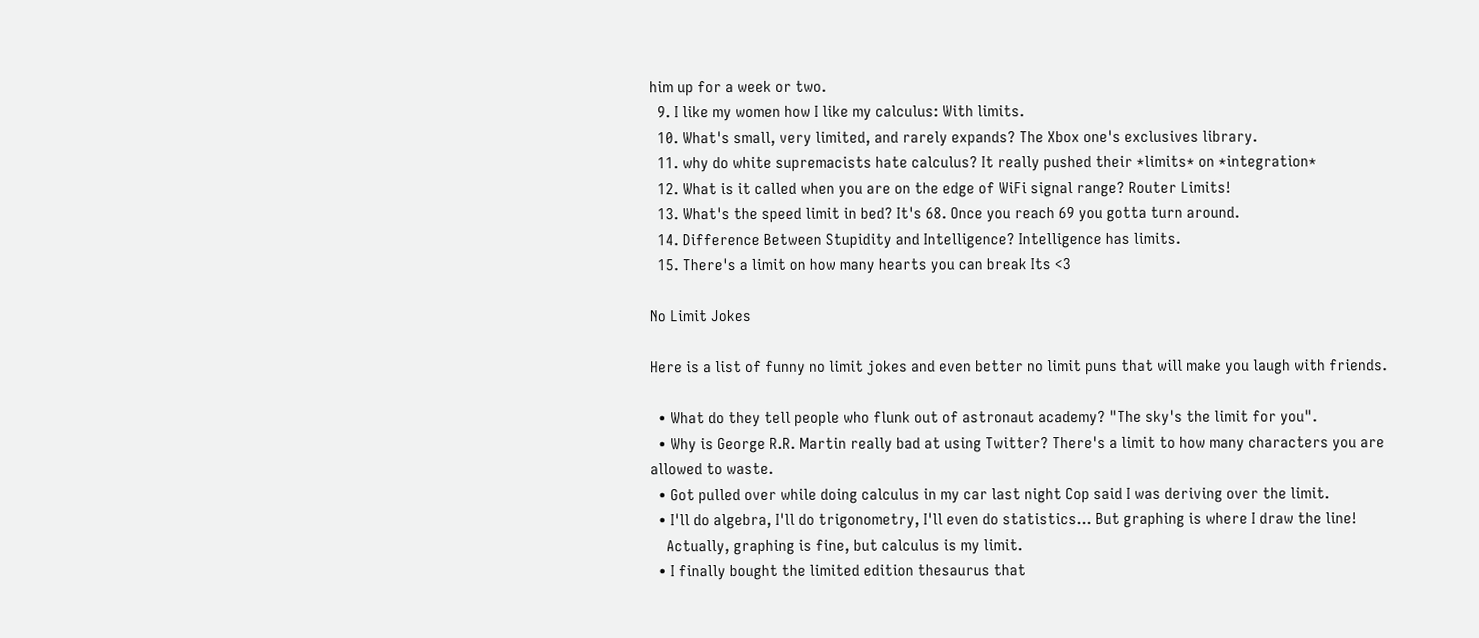him up for a week or two.
  9. I like my women how I like my calculus: With limits.
  10. What's small, very limited, and rarely expands? The Xbox one's exclusives library.
  11. why do white supremacists hate calculus? It really pushed their *limits* on *integration*
  12. What is it called when you are on the edge of WiFi signal range? Router Limits!
  13. What's the speed limit in bed? It's 68. Once you reach 69 you gotta turn around.
  14. Difference Between Stupidity and Intelligence? Intelligence has limits.
  15. There's a limit on how many hearts you can break Its <3

No Limit Jokes

Here is a list of funny no limit jokes and even better no limit puns that will make you laugh with friends.

  • What do they tell people who flunk out of astronaut academy? "The sky's the limit for you".
  • Why is George R.R. Martin really bad at using Twitter? There's a limit to how many characters you are allowed to waste.
  • Got pulled over while doing calculus in my car last night Cop said I was deriving over the limit.
  • I'll do algebra, I'll do trigonometry, I'll even do statistics... But graphing is where I draw the line!
    Actually, graphing is fine, but calculus is my limit.
  • I finally bought the limited edition thesaurus that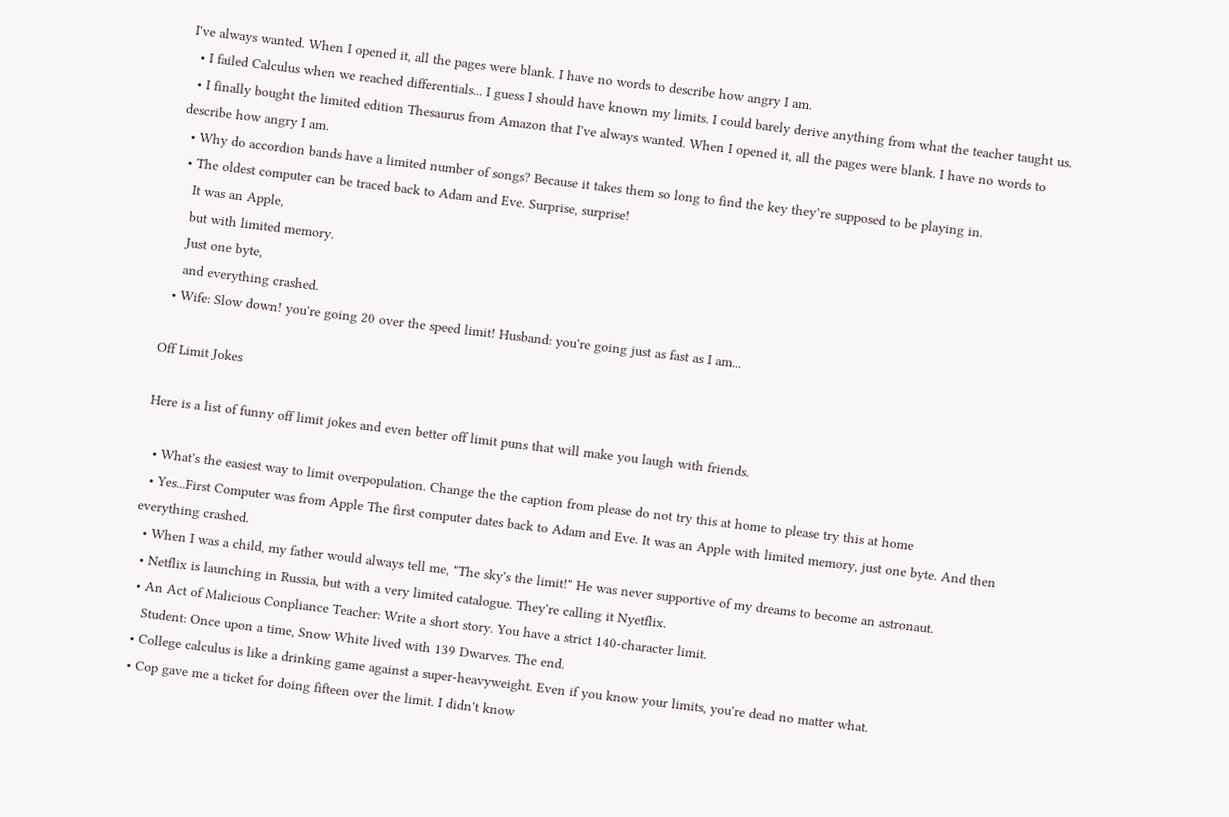I've always wanted. When I opened it, all the pages were blank. I have no words to describe how angry I am.
  • I failed Calculus when we reached differentials... I guess I should have known my limits. I could barely derive anything from what the teacher taught us.
  • I finally bought the limited edition Thesaurus from Amazon that I've always wanted. When I opened it, all the pages were blank. I have no words to describe how angry I am.
  • Why do accordion bands have a limited number of songs? Because it takes them so long to find the key they’re supposed to be playing in.
  • The oldest computer can be traced back to Adam and Eve. Surprise, surprise!
    It was an Apple,
    but with limited memory.
    Just one byte,
    and everything crashed.
  • Wife: Slow down! you're going 20 over the speed limit! Husband: you're going just as fast as I am...

Off Limit Jokes

Here is a list of funny off limit jokes and even better off limit puns that will make you laugh with friends.

  • What's the easiest way to limit overpopulation. Change the the caption from please do not try this at home to please try this at home
  • Yes...First Computer was from Apple The first computer dates back to Adam and Eve. It was an Apple with limited memory, just one byte. And then everything crashed.
  • When I was a child, my father would always tell me, "The sky's the limit!" He was never supportive of my dreams to become an astronaut.
  • Netflix is launching in Russia, but with a very limited catalogue. They're calling it Nyetflix.
  • An Act of Malicious Conpliance Teacher: Write a short story. You have a strict 140-character limit.
    Student: Once upon a time, Snow White lived with 139 Dwarves. The end.
  • College calculus is like a drinking game against a super-heavyweight. Even if you know your limits, you're dead no matter what.
  • Cop gave me a ticket for doing fifteen over the limit. I didn't know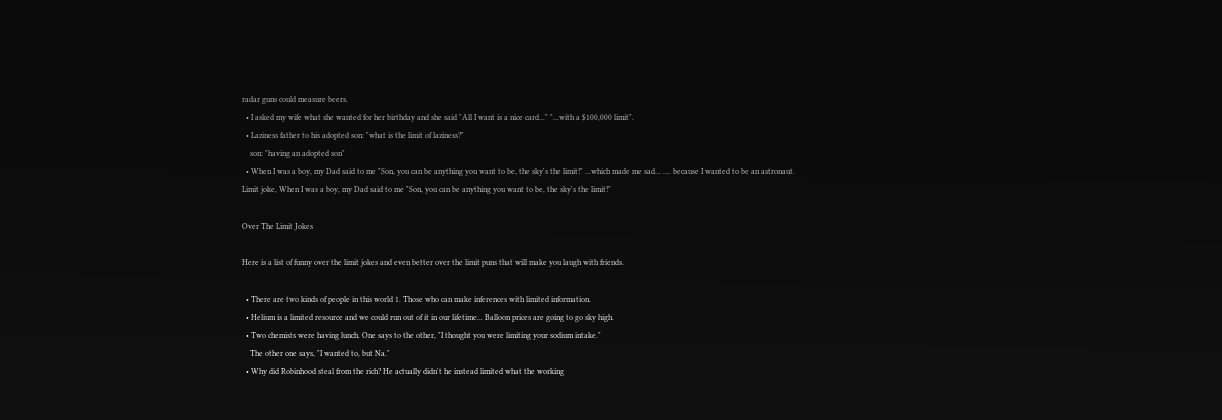radar guns could measure beers.
  • I asked my wife what she wanted for her birthday and she said "All I want is a nice card..." "...with a $100,000 limit".
  • Laziness father to his adopted son: "what is the limit of laziness?"
    son: "having an adopted son"
  • When I was a boy, my Dad said to me "Son, you can be anything you want to be, the sky's the limit!" ...which made me sad... .... because I wanted to be an astronaut.
Limit joke, When I was a boy, my Dad said to me "Son, you can be anything you want to be, the sky's the limit!"

Over The Limit Jokes

Here is a list of funny over the limit jokes and even better over the limit puns that will make you laugh with friends.

  • There are two kinds of people in this world 1. Those who can make inferences with limited information.
  • Helium is a limited resource and we could run out of it in our lifetime... Balloon prices are going to go sky high.
  • Two chemists were having lunch. One says to the other, "I thought you were limiting your sodium intake."
    The other one says, "I wanted to, but Na."
  • Why did Robinhood steal from the rich? He actually didn't he instead limited what the working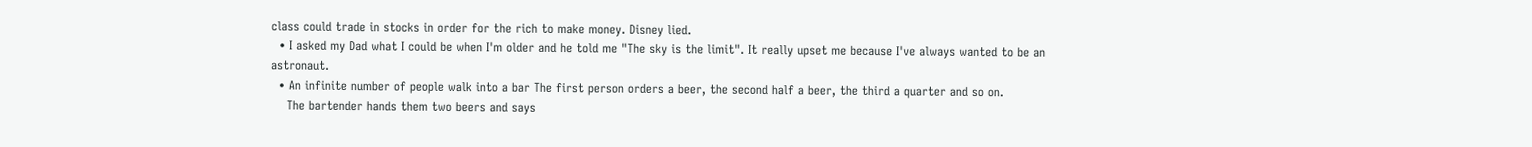class could trade in stocks in order for the rich to make money. Disney lied.
  • I asked my Dad what I could be when I'm older and he told me "The sky is the limit". It really upset me because I've always wanted to be an astronaut.
  • An infinite number of people walk into a bar The first person orders a beer, the second half a beer, the third a quarter and so on.
    The bartender hands them two beers and says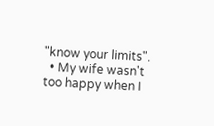"know your limits".
  • My wife wasn't too happy when I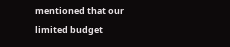mentioned that our limited budget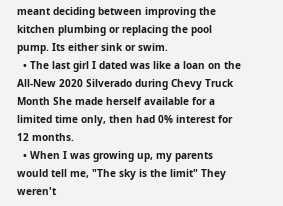meant deciding between improving the kitchen plumbing or replacing the pool pump. Its either sink or swim.
  • The last girl I dated was like a loan on the All-New 2020 Silverado during Chevy Truck Month She made herself available for a limited time only, then had 0% interest for 12 months.
  • When I was growing up, my parents would tell me, "The sky is the limit" They weren't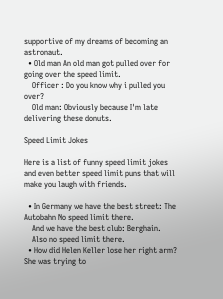supportive of my dreams of becoming an astronaut.
  • Old man An old man got pulled over for going over the speed limit.
    Officer : Do you know why i pulled you over?
    Old man: Obviously because I'm late delivering these donuts.

Speed Limit Jokes

Here is a list of funny speed limit jokes and even better speed limit puns that will make you laugh with friends.

  • In Germany we have the best street: The Autobahn No speed limit there.
    And we have the best club: Berghain.
    Also no speed limit there.
  • How did Helen Keller lose her right arm? She was trying to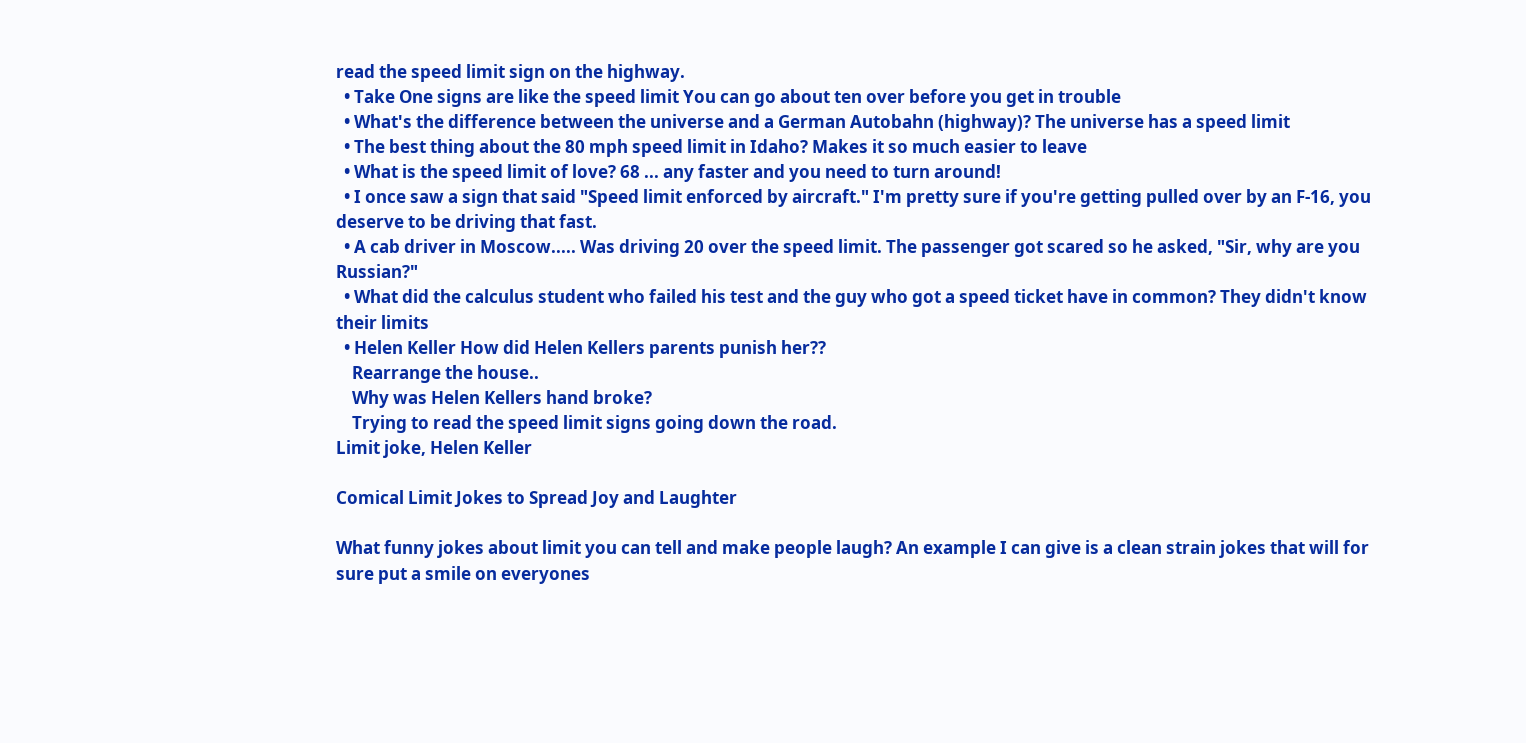read the speed limit sign on the highway.
  • Take One signs are like the speed limit You can go about ten over before you get in trouble
  • What's the difference between the universe and a German Autobahn (highway)? The universe has a speed limit
  • The best thing about the 80 mph speed limit in Idaho? Makes it so much easier to leave
  • What is the speed limit of love? 68 ... any faster and you need to turn around!
  • I once saw a sign that said "Speed limit enforced by aircraft." I'm pretty sure if you're getting pulled over by an F-16, you deserve to be driving that fast.
  • A cab driver in Moscow..... Was driving 20 over the speed limit. The passenger got scared so he asked, "Sir, why are you Russian?"
  • What did the calculus student who failed his test and the guy who got a speed ticket have in common? They didn't know their limits
  • Helen Keller How did Helen Kellers parents punish her??
    Rearrange the house..
    Why was Helen Kellers hand broke?
    Trying to read the speed limit signs going down the road.
Limit joke, Helen Keller

Comical Limit Jokes to Spread Joy and Laughter

What funny jokes about limit you can tell and make people laugh? An example I can give is a clean strain jokes that will for sure put a smile on everyones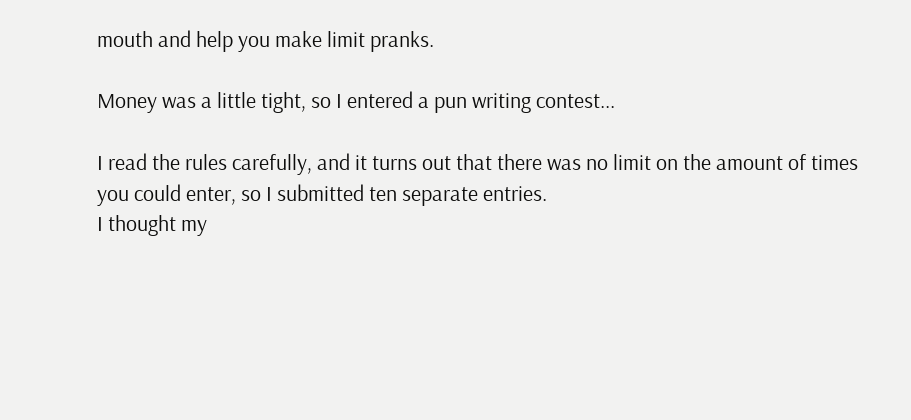mouth and help you make limit pranks.

Money was a little tight, so I entered a pun writing contest...

I read the rules carefully, and it turns out that there was no limit on the amount of times you could enter, so I submitted ten separate entries.
I thought my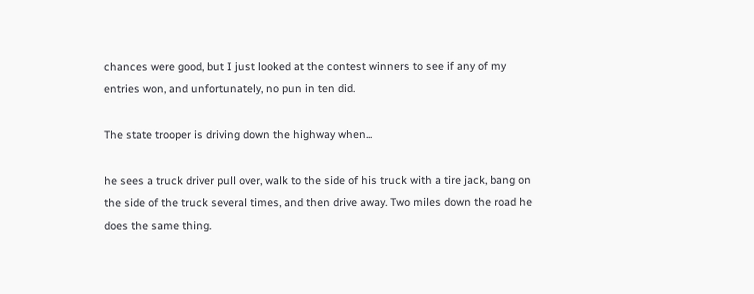chances were good, but I just looked at the contest winners to see if any of my entries won, and unfortunately, no pun in ten did.

The state trooper is driving down the highway when...

he sees a truck driver pull over, walk to the side of his truck with a tire jack, bang on the side of the truck several times, and then drive away. Two miles down the road he does the same thing.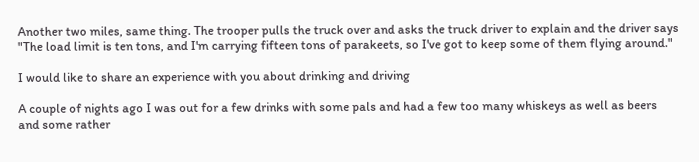Another two miles, same thing. The trooper pulls the truck over and asks the truck driver to explain and the driver says "The load limit is ten tons, and I'm carrying fifteen tons of parakeets, so I've got to keep some of them flying around."

I would like to share an experience with you about drinking and driving

A couple of nights ago I was out for a few drinks with some pals and had a few too many whiskeys as well as beers and some rather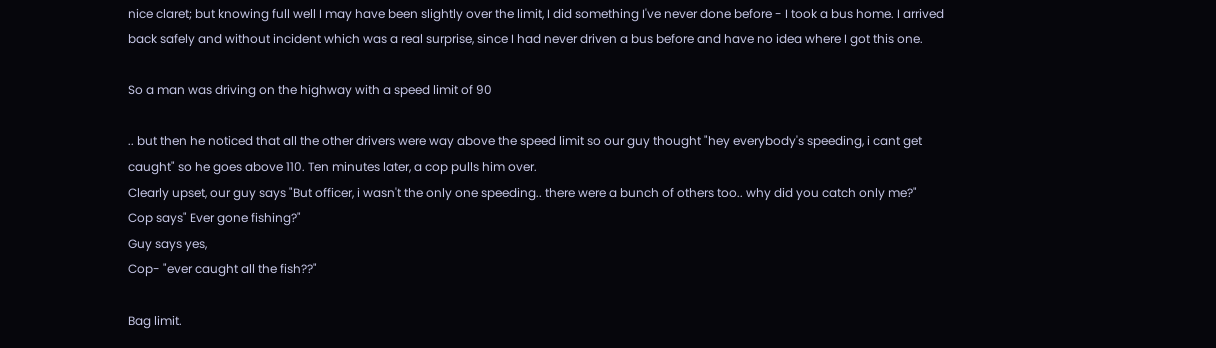nice claret; but knowing full well I may have been slightly over the limit, I did something I've never done before - I took a bus home. I arrived back safely and without incident which was a real surprise, since I had never driven a bus before and have no idea where I got this one.

So a man was driving on the highway with a speed limit of 90

.. but then he noticed that all the other drivers were way above the speed limit so our guy thought "hey everybody's speeding, i cant get caught" so he goes above 110. Ten minutes later, a cop pulls him over.
Clearly upset, our guy says "But officer, i wasn't the only one speeding.. there were a bunch of others too.. why did you catch only me?"
Cop says" Ever gone fishing?"
Guy says yes,
Cop- "ever caught all the fish??"

Bag limit.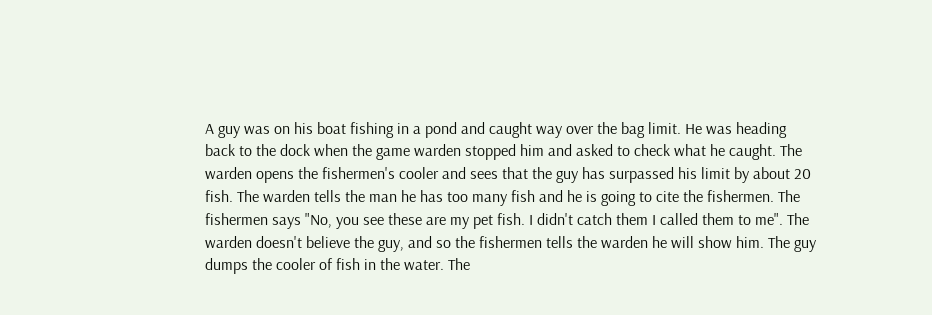A guy was on his boat fishing in a pond and caught way over the bag limit. He was heading back to the dock when the game warden stopped him and asked to check what he caught. The warden opens the fishermen's cooler and sees that the guy has surpassed his limit by about 20 fish. The warden tells the man he has too many fish and he is going to cite the fishermen. The fishermen says "No, you see these are my pet fish. I didn't catch them I called them to me". The warden doesn't believe the guy, and so the fishermen tells the warden he will show him. The guy dumps the cooler of fish in the water. The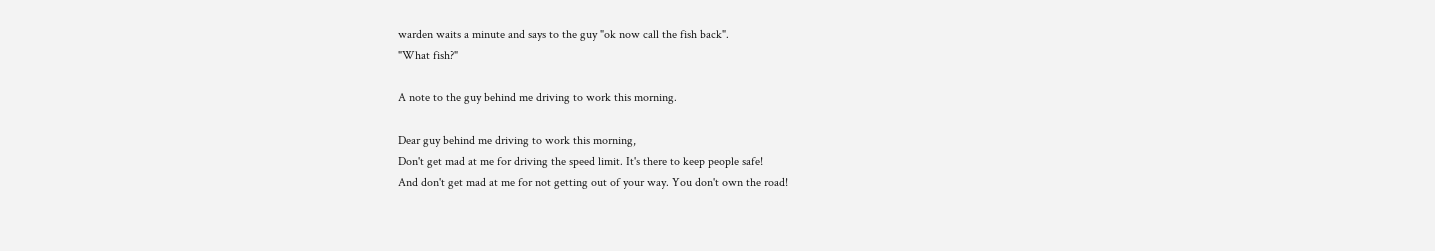warden waits a minute and says to the guy "ok now call the fish back".
"What fish?"

A note to the guy behind me driving to work this morning.

Dear guy behind me driving to work this morning,
Don't get mad at me for driving the speed limit. It's there to keep people safe!
And don't get mad at me for not getting out of your way. You don't own the road!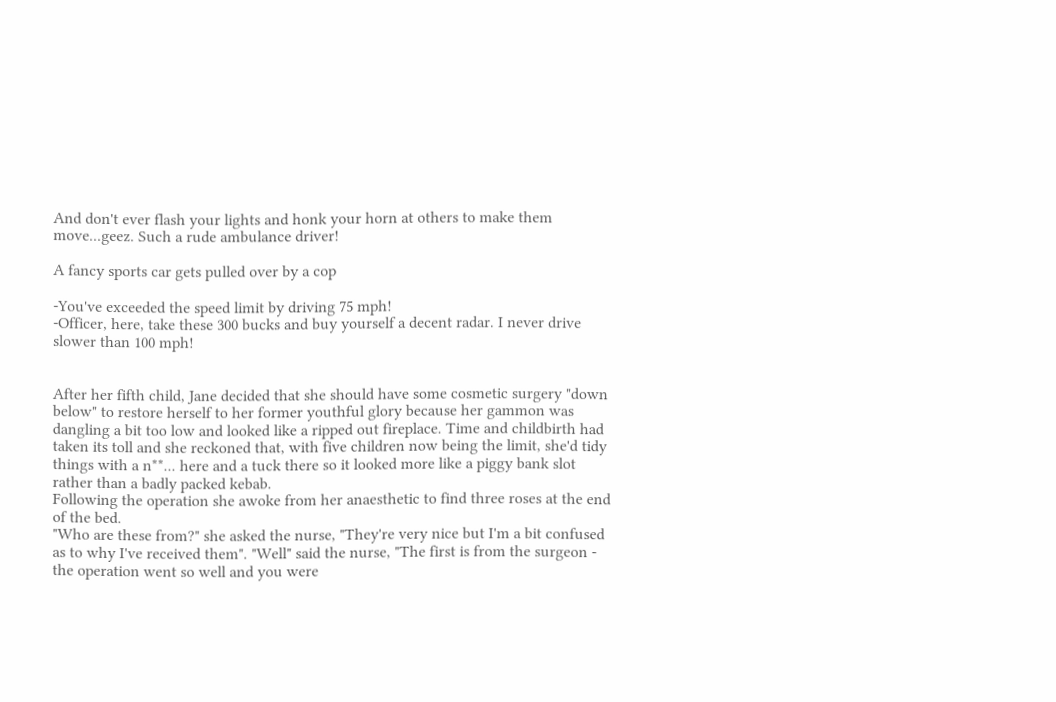And don't ever flash your lights and honk your horn at others to make them move...geez. Such a rude ambulance driver!

A fancy sports car gets pulled over by a cop

-You've exceeded the speed limit by driving 75 mph!
-Officer, here, take these 300 bucks and buy yourself a decent radar. I never drive slower than 100 mph!


After her fifth child, Jane decided that she should have some cosmetic surgery "down below" to restore herself to her former youthful glory because her gammon was dangling a bit too low and looked like a ripped out fireplace. Time and childbirth had taken its toll and she reckoned that, with five children now being the limit, she'd tidy things with a n**... here and a tuck there so it looked more like a piggy bank slot rather than a badly packed kebab.
Following the operation she awoke from her anaesthetic to find three roses at the end of the bed.
"Who are these from?" she asked the nurse, "They're very nice but I'm a bit confused as to why I've received them". "Well" said the nurse, "The first is from the surgeon - the operation went so well and you were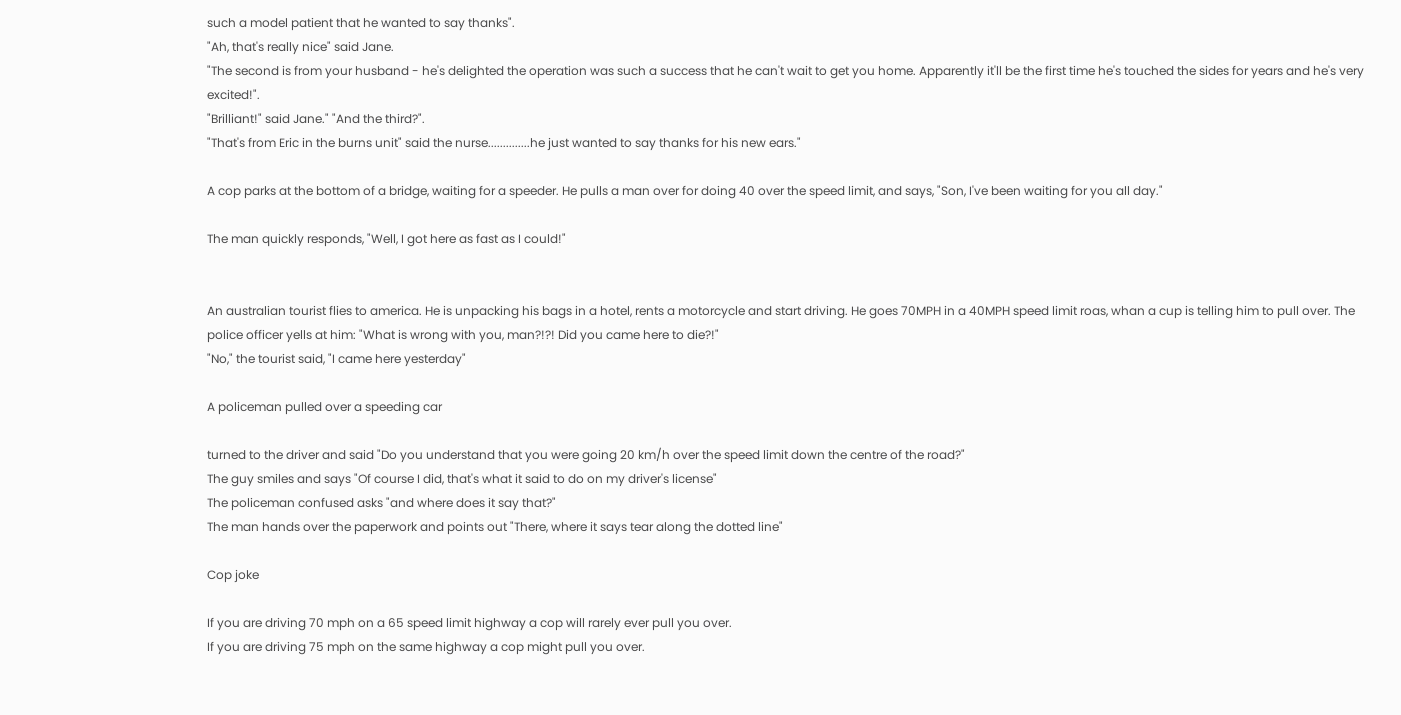such a model patient that he wanted to say thanks".
"Ah, that's really nice" said Jane.
"The second is from your husband - he's delighted the operation was such a success that he can't wait to get you home. Apparently it'll be the first time he's touched the sides for years and he's very excited!".
"Brilliant!" said Jane." "And the third?".
"That's from Eric in the burns unit" said the nurse..............he just wanted to say thanks for his new ears."

A cop parks at the bottom of a bridge, waiting for a speeder. He pulls a man over for doing 40 over the speed limit, and says, "Son, I've been waiting for you all day."

The man quickly responds, "Well, I got here as fast as I could!"


An australian tourist flies to america. He is unpacking his bags in a hotel, rents a motorcycle and start driving. He goes 70MPH in a 40MPH speed limit roas, whan a cup is telling him to pull over. The police officer yells at him: "What is wrong with you, man?!?! Did you came here to die?!"
"No," the tourist said, "I came here yesterday"

A policeman pulled over a speeding car

turned to the driver and said "Do you understand that you were going 20 km/h over the speed limit down the centre of the road?"
The guy smiles and says "Of course I did, that's what it said to do on my driver's license"
The policeman confused asks "and where does it say that?"
The man hands over the paperwork and points out "There, where it says tear along the dotted line"

Cop joke

If you are driving 70 mph on a 65 speed limit highway a cop will rarely ever pull you over.
If you are driving 75 mph on the same highway a cop might pull you over.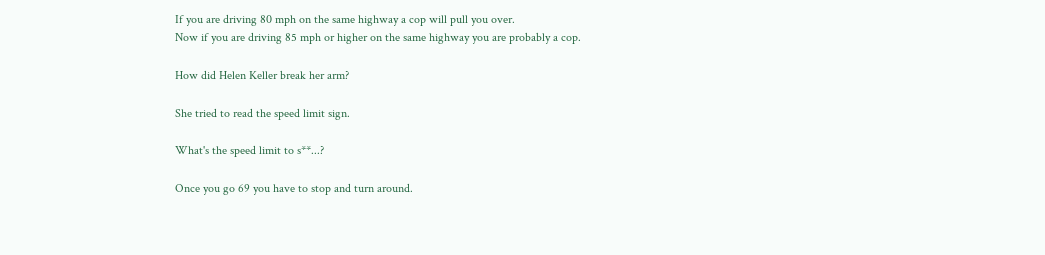If you are driving 80 mph on the same highway a cop will pull you over.
Now if you are driving 85 mph or higher on the same highway you are probably a cop.

How did Helen Keller break her arm?

She tried to read the speed limit sign.

What's the speed limit to s**...?

Once you go 69 you have to stop and turn around.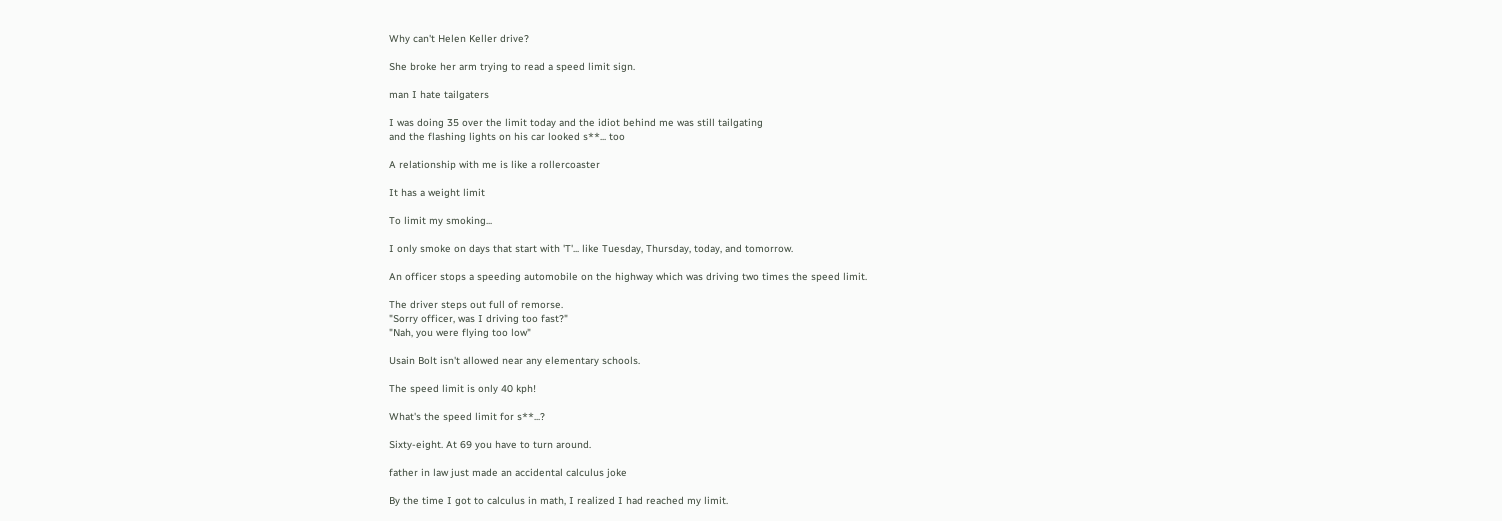Why can't Helen Keller drive?

She broke her arm trying to read a speed limit sign.

man I hate tailgaters

I was doing 35 over the limit today and the idiot behind me was still tailgating
and the flashing lights on his car looked s**... too

A relationship with me is like a rollercoaster

It has a weight limit

To limit my smoking...

I only smoke on days that start with 'T'... like Tuesday, Thursday, today, and tomorrow.

An officer stops a speeding automobile on the highway which was driving two times the speed limit.

The driver steps out full of remorse.
"Sorry officer, was I driving too fast?"
"Nah, you were flying too low"

Usain Bolt isn't allowed near any elementary schools.

The speed limit is only 40 kph!

What's the speed limit for s**...?

Sixty-eight. At 69 you have to turn around.

father in law just made an accidental calculus joke

By the time I got to calculus in math, I realized I had reached my limit.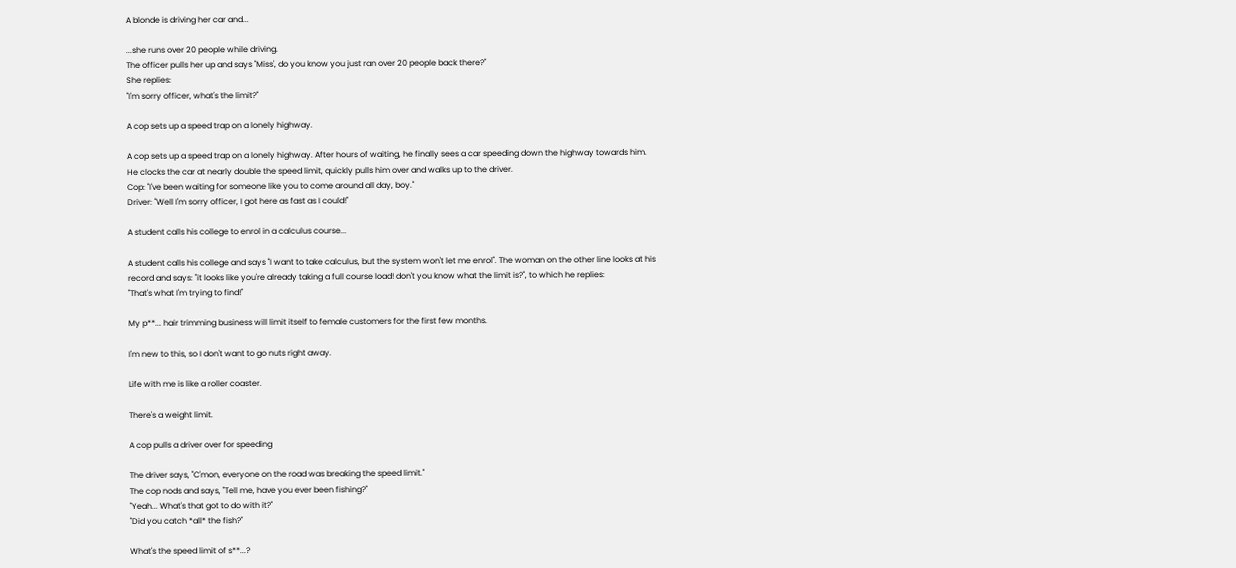A blonde is driving her car and...

...she runs over 20 people while driving.
The officer pulls her up and says "Miss', do you know you just ran over 20 people back there?"
She replies:
"I'm sorry officer, what's the limit?"

A cop sets up a speed trap on a lonely highway.

A cop sets up a speed trap on a lonely highway. After hours of waiting, he finally sees a car speeding down the highway towards him. He clocks the car at nearly double the speed limit, quickly pulls him over and walks up to the driver.
Cop: "I've been waiting for someone like you to come around all day, boy."
Driver: "Well I'm sorry officer, I got here as fast as I could!"

A student calls his college to enrol in a calculus course...

A student calls his college and says "I want to take calculus, but the system won't let me enrol". The woman on the other line looks at his record and says: "it looks like you're already taking a full course load! don't you know what the limit is?", to which he replies:
"That's what I'm trying to find!"

My p**... hair trimming business will limit itself to female customers for the first few months.

I'm new to this, so I don't want to go nuts right away.

Life with me is like a roller coaster.

There's a weight limit.

A cop pulls a driver over for speeding

The driver says, "C'mon, everyone on the road was breaking the speed limit."
The cop nods and says, "Tell me, have you ever been fishing?"
"Yeah... What's that got to do with it?"
"Did you catch *all* the fish?"

What's the speed limit of s**...?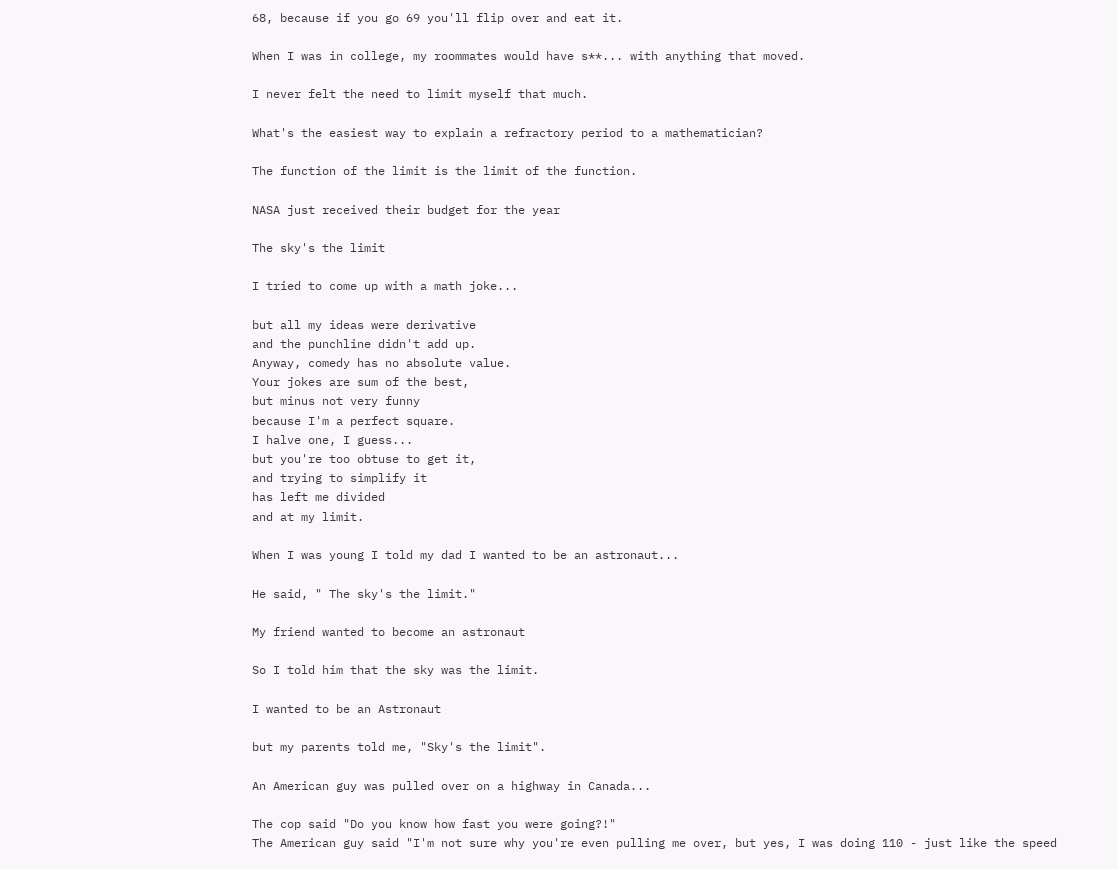68, because if you go 69 you'll flip over and eat it.

When I was in college, my roommates would have s**... with anything that moved.

I never felt the need to limit myself that much.

What's the easiest way to explain a refractory period to a mathematician?

The function of the limit is the limit of the function.

NASA just received their budget for the year

The sky's the limit

I tried to come up with a math joke...

but all my ideas were derivative
and the punchline didn't add up.
Anyway, comedy has no absolute value.
Your jokes are sum of the best,
but minus not very funny
because I'm a perfect square.
I halve one, I guess...
but you're too obtuse to get it,
and trying to simplify it
has left me divided
and at my limit.

When I was young I told my dad I wanted to be an astronaut...

He said, " The sky's the limit."

My friend wanted to become an astronaut

So I told him that the sky was the limit.

I wanted to be an Astronaut

but my parents told me, "Sky's the limit".

An American guy was pulled over on a highway in Canada...

The cop said "Do you know how fast you were going?!"
The American guy said "I'm not sure why you're even pulling me over, but yes, I was doing 110 - just like the speed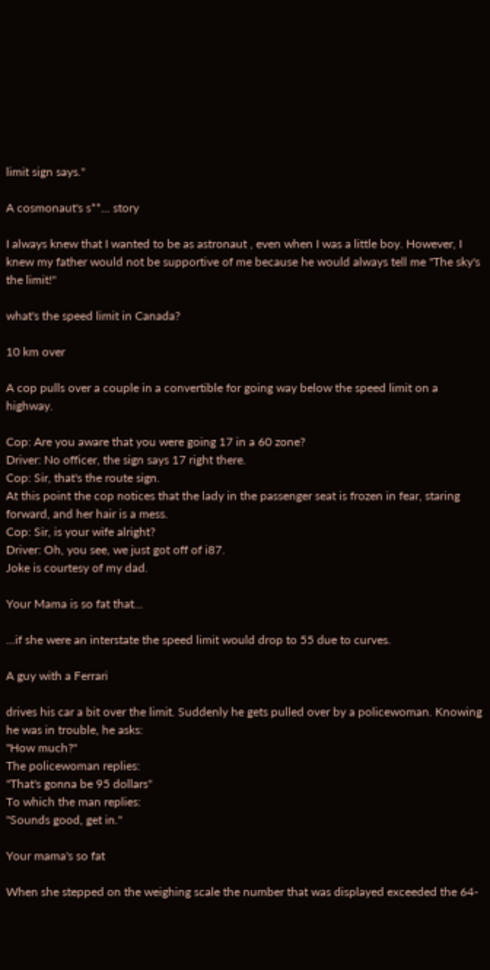limit sign says."

A cosmonaut's s**... story

I always knew that I wanted to be as astronaut , even when I was a little boy. However, I knew my father would not be supportive of me because he would always tell me "The sky's the limit!"

what's the speed limit in Canada?

10 km over

A cop pulls over a couple in a convertible for going way below the speed limit on a highway.

Cop: Are you aware that you were going 17 in a 60 zone?
Driver: No officer, the sign says 17 right there.
Cop: Sir, that's the route sign.
At this point the cop notices that the lady in the passenger seat is frozen in fear, staring forward, and her hair is a mess.
Cop: Sir, is your wife alright?
Driver: Oh, you see, we just got off of i87.
Joke is courtesy of my dad.

Your Mama is so fat that...

...if she were an interstate the speed limit would drop to 55 due to curves.

A guy with a Ferrari

drives his car a bit over the limit. Suddenly he gets pulled over by a policewoman. Knowing he was in trouble, he asks:
"How much?"
The policewoman replies:
"That's gonna be 95 dollars"
To which the man replies:
"Sounds good, get in."

Your mama's so fat

When she stepped on the weighing scale the number that was displayed exceeded the 64-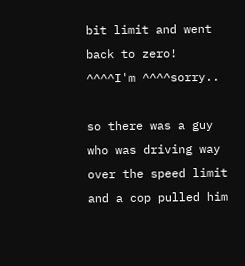bit limit and went back to zero!
^^^^I'm ^^^^sorry..

so there was a guy who was driving way over the speed limit and a cop pulled him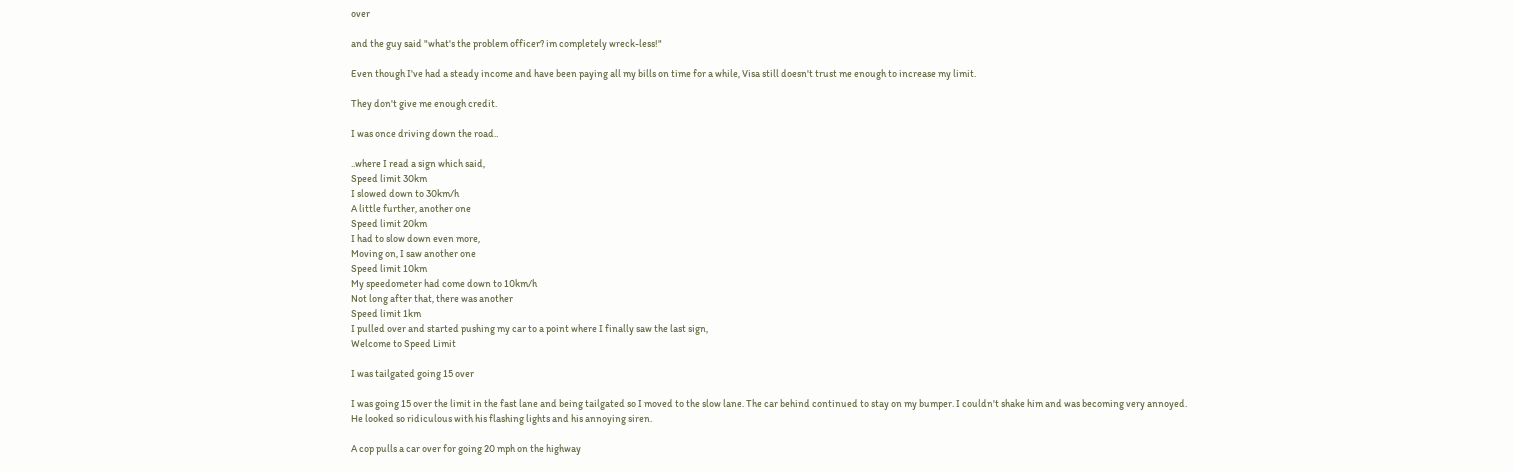over

and the guy said "what's the problem officer? im completely wreck-less!"

Even though I've had a steady income and have been paying all my bills on time for a while, Visa still doesn't trust me enough to increase my limit.

They don't give me enough credit.

I was once driving down the road..

..where I read a sign which said,
Speed limit 30km
I slowed down to 30km/h
A little further, another one
Speed limit 20km
I had to slow down even more,
Moving on, I saw another one
Speed limit 10km
My speedometer had come down to 10km/h
Not long after that, there was another
Speed limit 1km
I pulled over and started pushing my car to a point where I finally saw the last sign,
Welcome to Speed Limit

I was tailgated going 15 over

I was going 15 over the limit in the fast lane and being tailgated so I moved to the slow lane. The car behind continued to stay on my bumper. I couldn't shake him and was becoming very annoyed.
He looked so ridiculous with his flashing lights and his annoying siren.

A cop pulls a car over for going 20 mph on the highway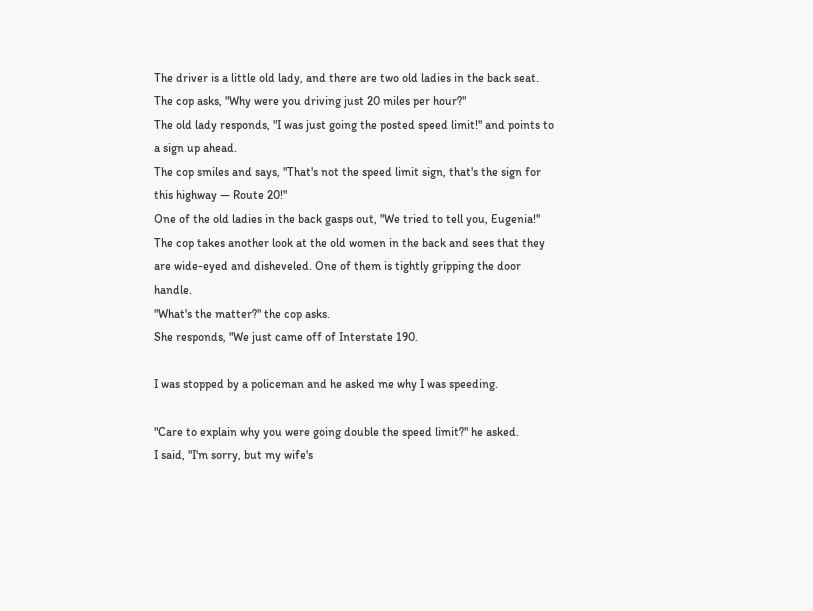The driver is a little old lady, and there are two old ladies in the back seat.
The cop asks, "Why were you driving just 20 miles per hour?"
The old lady responds, "I was just going the posted speed limit!" and points to a sign up ahead.
The cop smiles and says, "That's not the speed limit sign, that's the sign for this highway — Route 20!"
One of the old ladies in the back gasps out, "We tried to tell you, Eugenia!"
The cop takes another look at the old women in the back and sees that they are wide-eyed and disheveled. One of them is tightly gripping the door handle.
"What's the matter?" the cop asks.
She responds, "We just came off of Interstate 190.

I was stopped by a policeman and he asked me why I was speeding.

"Care to explain why you were going double the speed limit?" he asked.
I said, "I'm sorry, but my wife's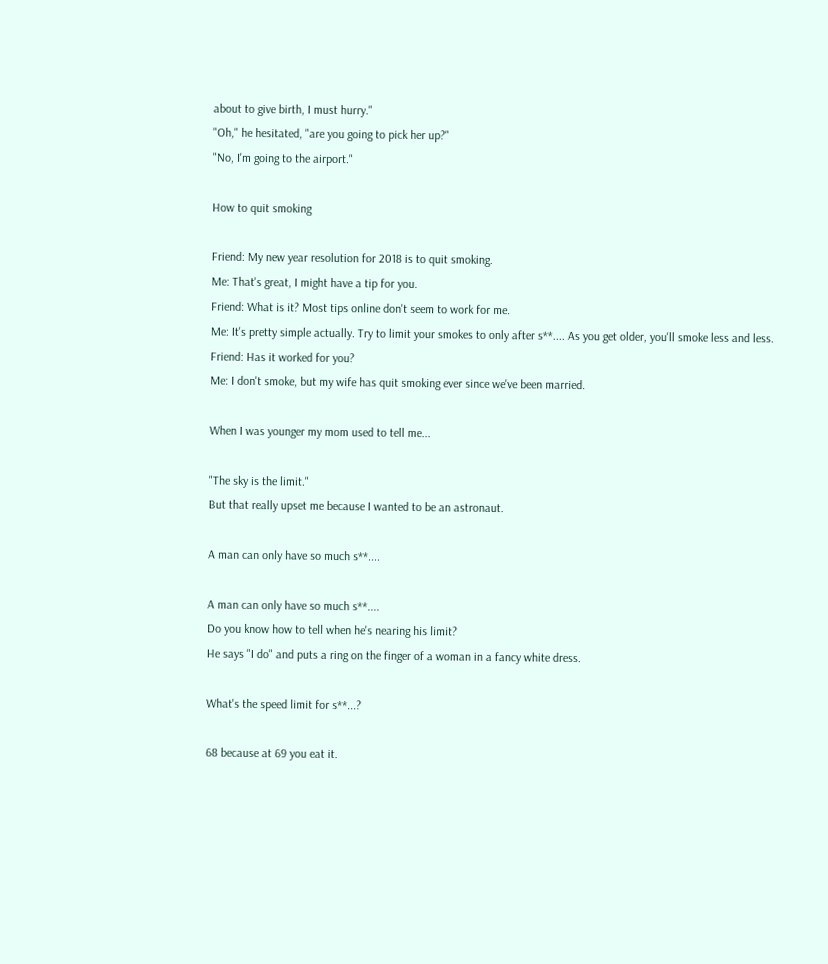about to give birth, I must hurry."
"Oh," he hesitated, "are you going to pick her up?"
"No, I'm going to the airport."

How to quit smoking

Friend: My new year resolution for 2018 is to quit smoking.
Me: That's great, I might have a tip for you.
Friend: What is it? Most tips online don't seem to work for me.
Me: It's pretty simple actually. Try to limit your smokes to only after s**.... As you get older, you'll smoke less and less.
Friend: Has it worked for you?
Me: I don't smoke, but my wife has quit smoking ever since we've been married.

When I was younger my mom used to tell me...

"The sky is the limit."
But that really upset me because I wanted to be an astronaut.

A man can only have so much s**....

A man can only have so much s**....
Do you know how to tell when he's nearing his limit?
He says "I do" and puts a ring on the finger of a woman in a fancy white dress.

What's the speed limit for s**...?

68 because at 69 you eat it.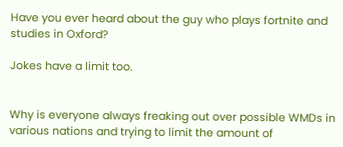Have you ever heard about the guy who plays fortnite and studies in Oxford?

Jokes have a limit too.


Why is everyone always freaking out over possible WMDs in various nations and trying to limit the amount of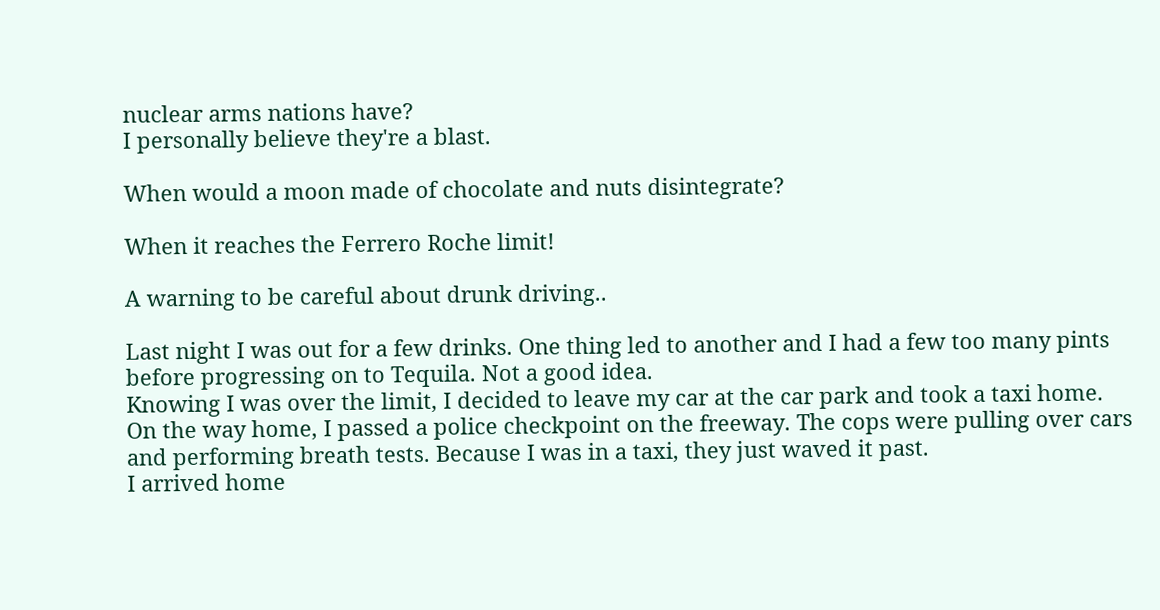nuclear arms nations have?
I personally believe they're a blast.

When would a moon made of chocolate and nuts disintegrate?

When it reaches the Ferrero Roche limit!

A warning to be careful about drunk driving..

Last night I was out for a few drinks. One thing led to another and I had a few too many pints before progressing on to Tequila. Not a good idea.
Knowing I was over the limit, I decided to leave my car at the car park and took a taxi home.
On the way home, I passed a police checkpoint on the freeway. The cops were pulling over cars and performing breath tests. Because I was in a taxi, they just waved it past.
I arrived home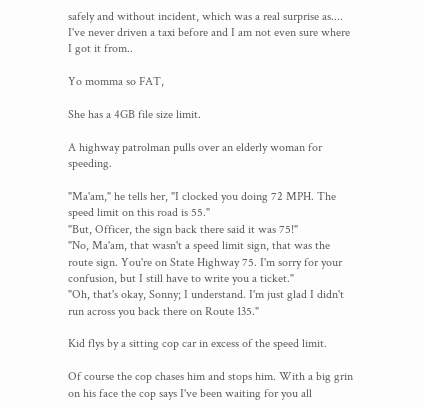safely and without incident, which was a real surprise as....
I've never driven a taxi before and I am not even sure where I got it from..

Yo momma so FAT,

She has a 4GB file size limit.

A highway patrolman pulls over an elderly woman for speeding.

"Ma'am," he tells her, "I clocked you doing 72 MPH. The speed limit on this road is 55."
"But, Officer, the sign back there said it was 75!"
"No, Ma'am, that wasn't a speed limit sign, that was the route sign. You're on State Highway 75. I'm sorry for your confusion, but I still have to write you a ticket."
"Oh, that's okay, Sonny; I understand. I'm just glad I didn't run across you back there on Route 135."

Kid flys by a sitting cop car in excess of the speed limit.

Of course the cop chases him and stops him. With a big grin on his face the cop says I've been waiting for you all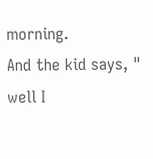morning.
And the kid says, " well I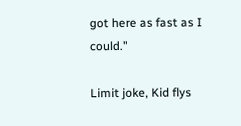got here as fast as I could."

Limit joke, Kid flys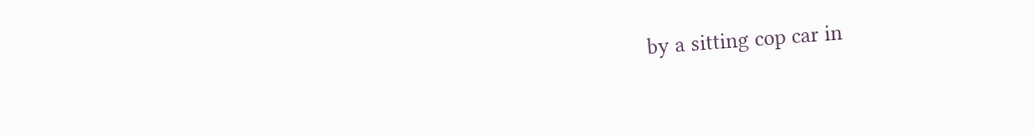by a sitting cop car in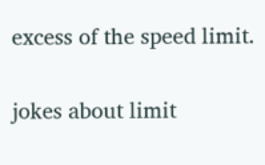excess of the speed limit.

jokes about limit